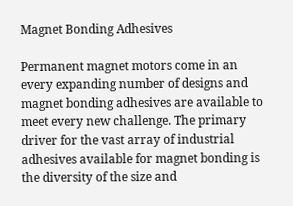Magnet Bonding Adhesives

Permanent magnet motors come in an every expanding number of designs and magnet bonding adhesives are available to meet every new challenge. The primary driver for the vast array of industrial adhesives available for magnet bonding is the diversity of the size and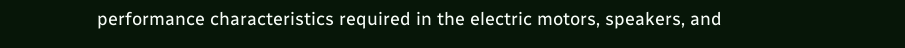performance characteristics required in the electric motors, speakers, and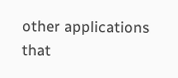other applications that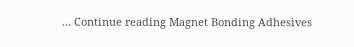… Continue reading Magnet Bonding Adhesives